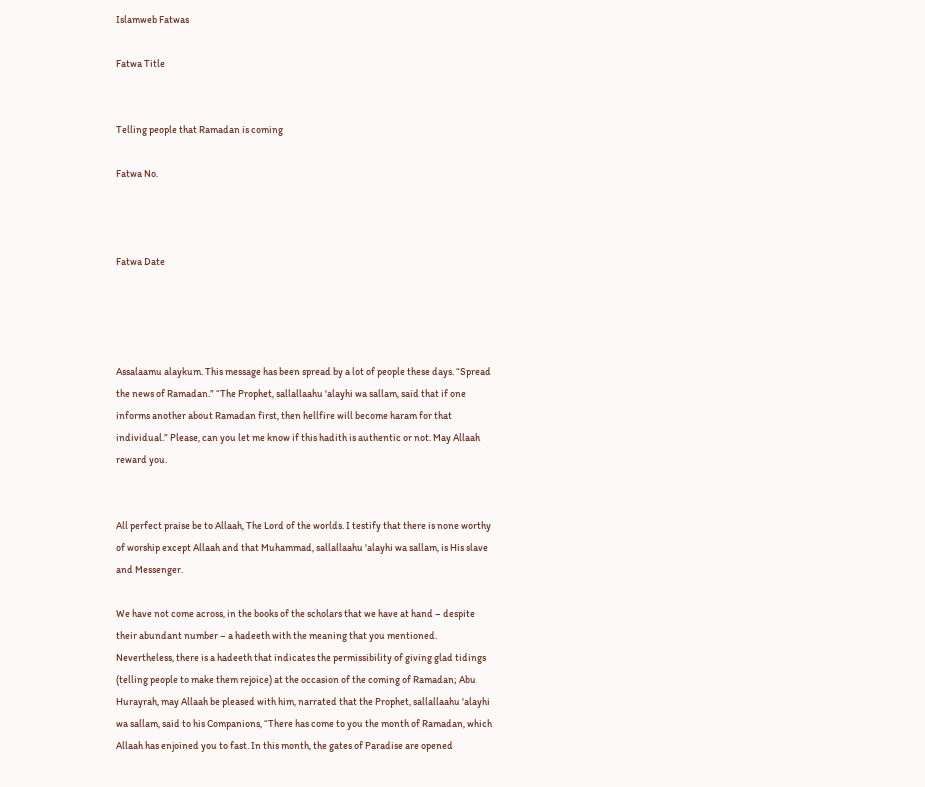Islamweb Fatwas

Fatwa Title


Telling people that Ramadan is coming

Fatwa No.



Fatwa Date




Assalaamu alaykum. This message has been spread by a lot of people these days. “Spread the news of Ramadan.” “The Prophet, sallallaahu 'alayhi wa sallam, said that if one informs another about Ramadan first, then hellfire will become haram for that individual.” Please, can you let me know if this hadith is authentic or not. May Allaah reward you.


All perfect praise be to Allaah, The Lord of the worlds. I testify that there is none worthy of worship except Allaah and that Muhammad, sallallaahu 'alayhi wa sallam, is His slave and Messenger.

We have not come across, in the books of the scholars that we have at hand – despite their abundant number – a hadeeth with the meaning that you mentioned. Nevertheless, there is a hadeeth that indicates the permissibility of giving glad tidings (telling people to make them rejoice) at the occasion of the coming of Ramadan; Abu Hurayrah, may Allaah be pleased with him, narrated that the Prophet, sallallaahu 'alayhi wa sallam, said to his Companions, “There has come to you the month of Ramadan, which Allaah has enjoined you to fast. In this month, the gates of Paradise are opened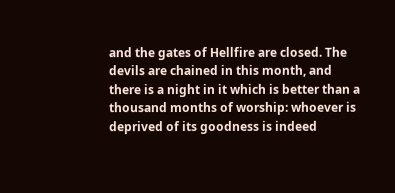and the gates of Hellfire are closed. The devils are chained in this month, and there is a night in it which is better than a thousand months of worship: whoever is deprived of its goodness is indeed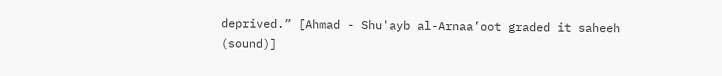deprived.” [Ahmad - Shu'ayb al-Arnaa’oot graded it saheeh (sound)]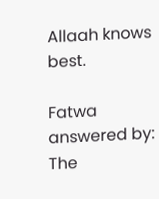Allaah knows best.

Fatwa answered by: The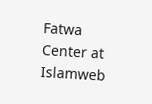Fatwa Center at Islamweb